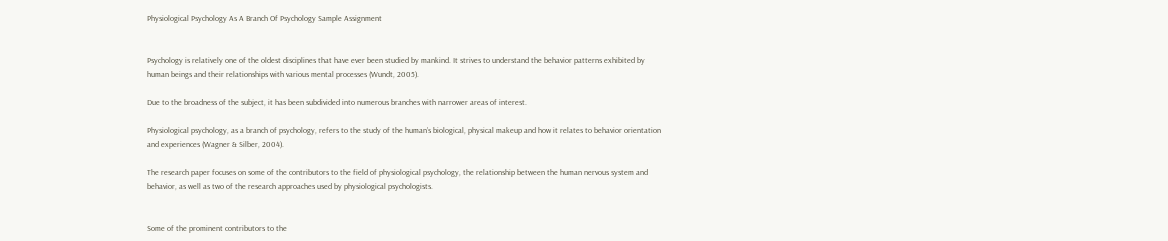Physiological Psychology As A Branch Of Psychology Sample Assignment


Psychology is relatively one of the oldest disciplines that have ever been studied by mankind. It strives to understand the behavior patterns exhibited by human beings and their relationships with various mental processes (Wundt, 2005).

Due to the broadness of the subject, it has been subdivided into numerous branches with narrower areas of interest.

Physiological psychology, as a branch of psychology, refers to the study of the human’s biological, physical makeup and how it relates to behavior orientation and experiences (Wagner & Silber, 2004).

The research paper focuses on some of the contributors to the field of physiological psychology, the relationship between the human nervous system and behavior, as well as two of the research approaches used by physiological psychologists.


Some of the prominent contributors to the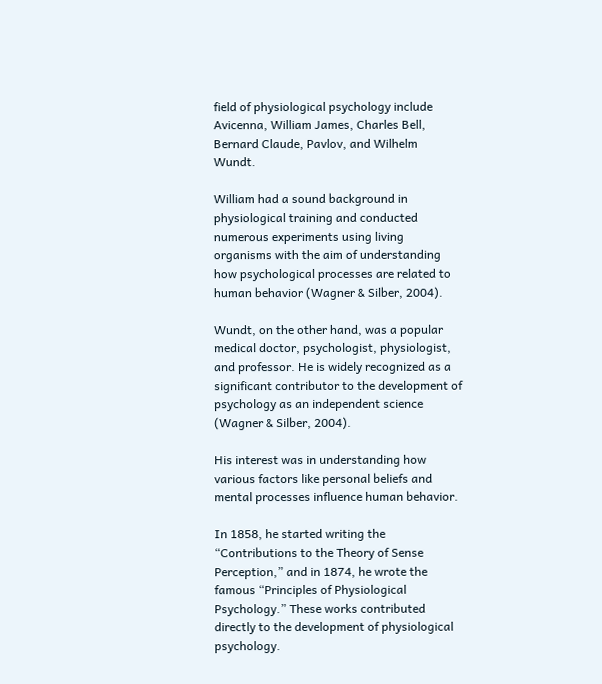field of physiological psychology include Avicenna, William James, Charles Bell, Bernard Claude, Pavlov, and Wilhelm Wundt.

William had a sound background in physiological training and conducted numerous experiments using living organisms with the aim of understanding how psychological processes are related to human behavior (Wagner & Silber, 2004).

Wundt, on the other hand, was a popular medical doctor, psychologist, physiologist, and professor. He is widely recognized as a significant contributor to the development of psychology as an independent science (Wagner & Silber, 2004).

His interest was in understanding how various factors like personal beliefs and mental processes influence human behavior.

In 1858, he started writing the “Contributions to the Theory of Sense Perception,” and in 1874, he wrote the famous “Principles of Physiological Psychology.” These works contributed directly to the development of physiological psychology.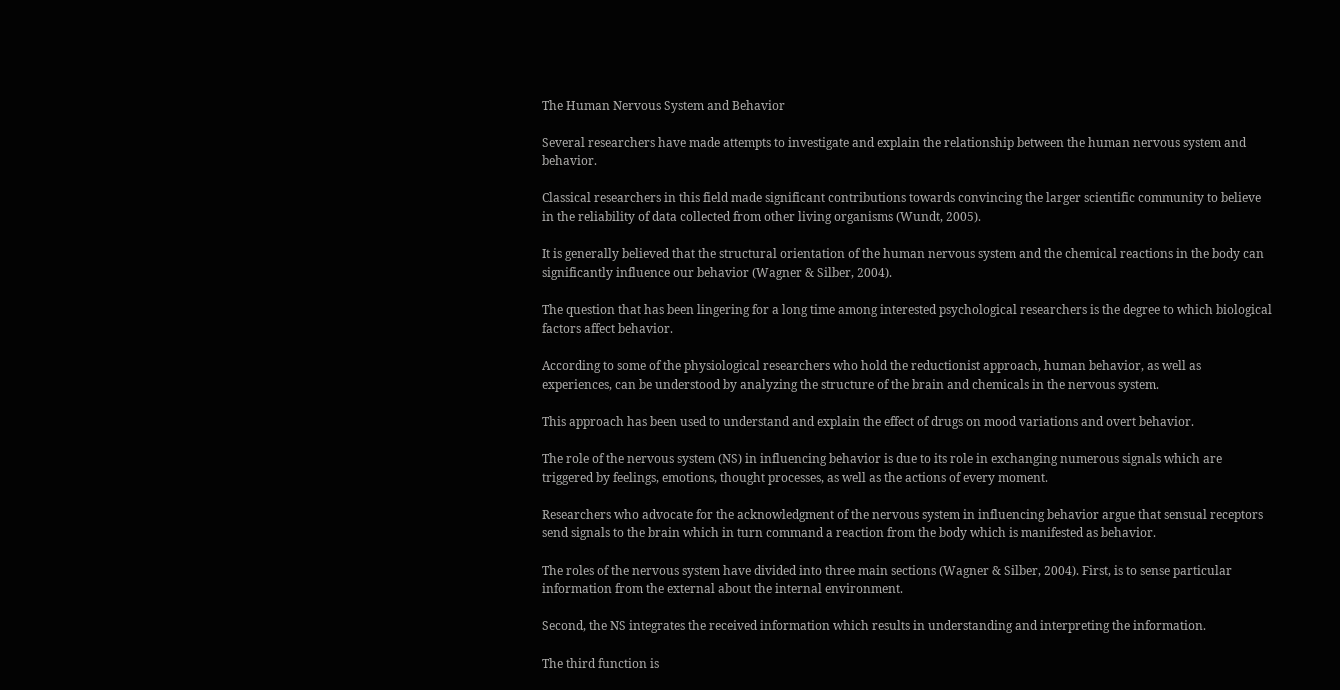The Human Nervous System and Behavior

Several researchers have made attempts to investigate and explain the relationship between the human nervous system and behavior.

Classical researchers in this field made significant contributions towards convincing the larger scientific community to believe in the reliability of data collected from other living organisms (Wundt, 2005).

It is generally believed that the structural orientation of the human nervous system and the chemical reactions in the body can significantly influence our behavior (Wagner & Silber, 2004).

The question that has been lingering for a long time among interested psychological researchers is the degree to which biological factors affect behavior.

According to some of the physiological researchers who hold the reductionist approach, human behavior, as well as experiences, can be understood by analyzing the structure of the brain and chemicals in the nervous system.

This approach has been used to understand and explain the effect of drugs on mood variations and overt behavior.

The role of the nervous system (NS) in influencing behavior is due to its role in exchanging numerous signals which are triggered by feelings, emotions, thought processes, as well as the actions of every moment.

Researchers who advocate for the acknowledgment of the nervous system in influencing behavior argue that sensual receptors send signals to the brain which in turn command a reaction from the body which is manifested as behavior.

The roles of the nervous system have divided into three main sections (Wagner & Silber, 2004). First, is to sense particular information from the external about the internal environment.

Second, the NS integrates the received information which results in understanding and interpreting the information.

The third function is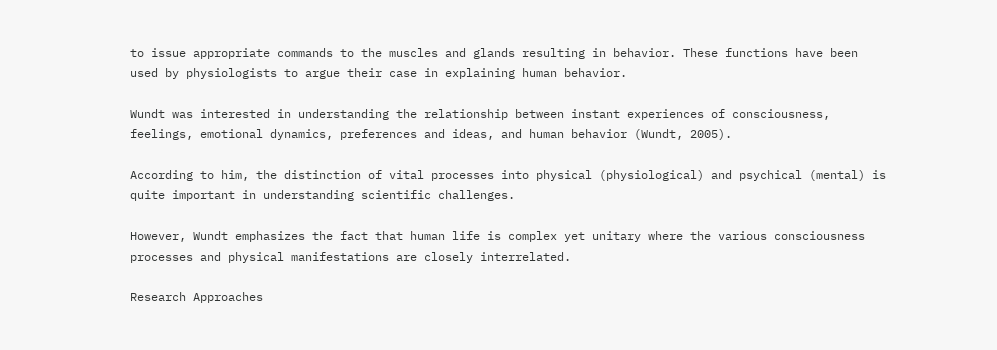to issue appropriate commands to the muscles and glands resulting in behavior. These functions have been used by physiologists to argue their case in explaining human behavior.

Wundt was interested in understanding the relationship between instant experiences of consciousness, feelings, emotional dynamics, preferences and ideas, and human behavior (Wundt, 2005).

According to him, the distinction of vital processes into physical (physiological) and psychical (mental) is quite important in understanding scientific challenges.

However, Wundt emphasizes the fact that human life is complex yet unitary where the various consciousness processes and physical manifestations are closely interrelated.

Research Approaches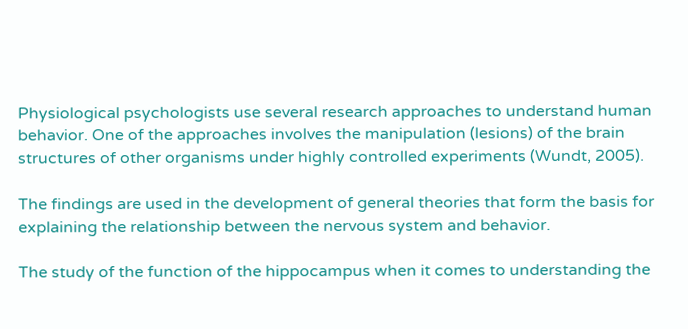Physiological psychologists use several research approaches to understand human behavior. One of the approaches involves the manipulation (lesions) of the brain structures of other organisms under highly controlled experiments (Wundt, 2005).

The findings are used in the development of general theories that form the basis for explaining the relationship between the nervous system and behavior.

The study of the function of the hippocampus when it comes to understanding the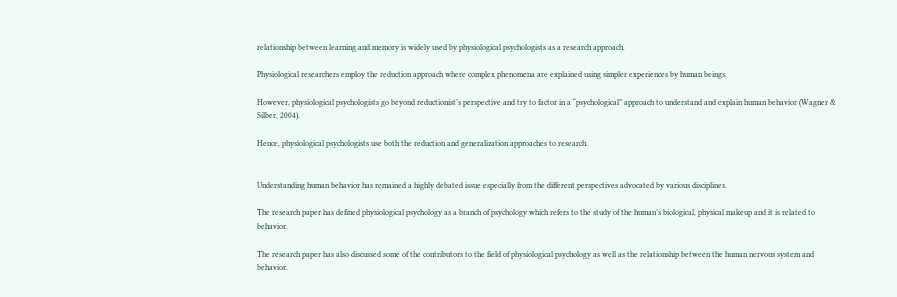relationship between learning and memory is widely used by physiological psychologists as a research approach.

Physiological researchers employ the reduction approach where complex phenomena are explained using simpler experiences by human beings.

However, physiological psychologists go beyond reductionist’s perspective and try to factor in a “psychological” approach to understand and explain human behavior (Wagner & Silber, 2004).

Hence, physiological psychologists use both the reduction and generalization approaches to research.


Understanding human behavior has remained a highly debated issue especially from the different perspectives advocated by various disciplines.

The research paper has defined physiological psychology as a branch of psychology which refers to the study of the human’s biological, physical makeup and it is related to behavior.

The research paper has also discussed some of the contributors to the field of physiological psychology as well as the relationship between the human nervous system and behavior.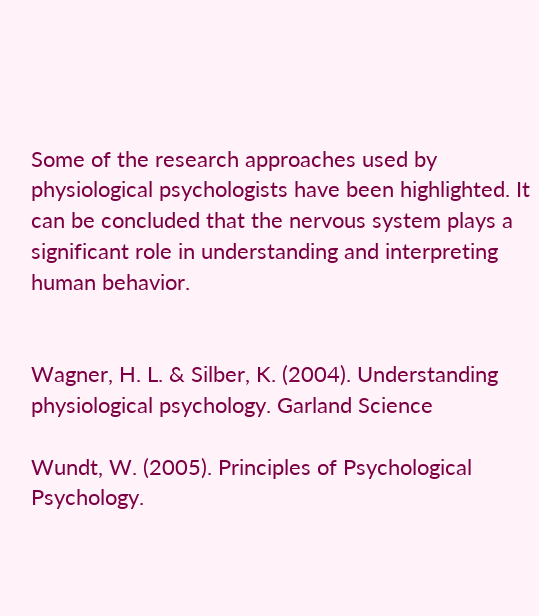Some of the research approaches used by physiological psychologists have been highlighted. It can be concluded that the nervous system plays a significant role in understanding and interpreting human behavior.


Wagner, H. L. & Silber, K. (2004). Understanding physiological psychology. Garland Science

Wundt, W. (2005). Principles of Psychological Psychology.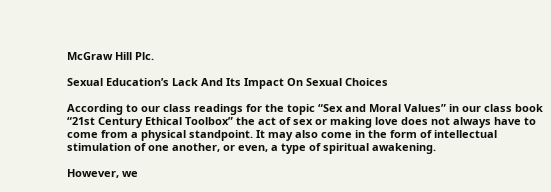McGraw Hill Plc.

Sexual Education’s Lack And Its Impact On Sexual Choices

According to our class readings for the topic “Sex and Moral Values” in our class book “21st Century Ethical Toolbox” the act of sex or making love does not always have to come from a physical standpoint. It may also come in the form of intellectual stimulation of one another, or even, a type of spiritual awakening.

However, we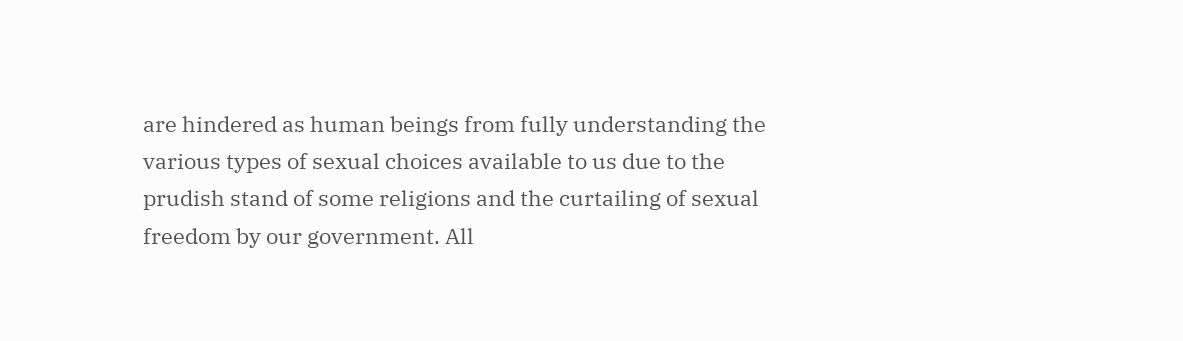are hindered as human beings from fully understanding the various types of sexual choices available to us due to the prudish stand of some religions and the curtailing of sexual freedom by our government. All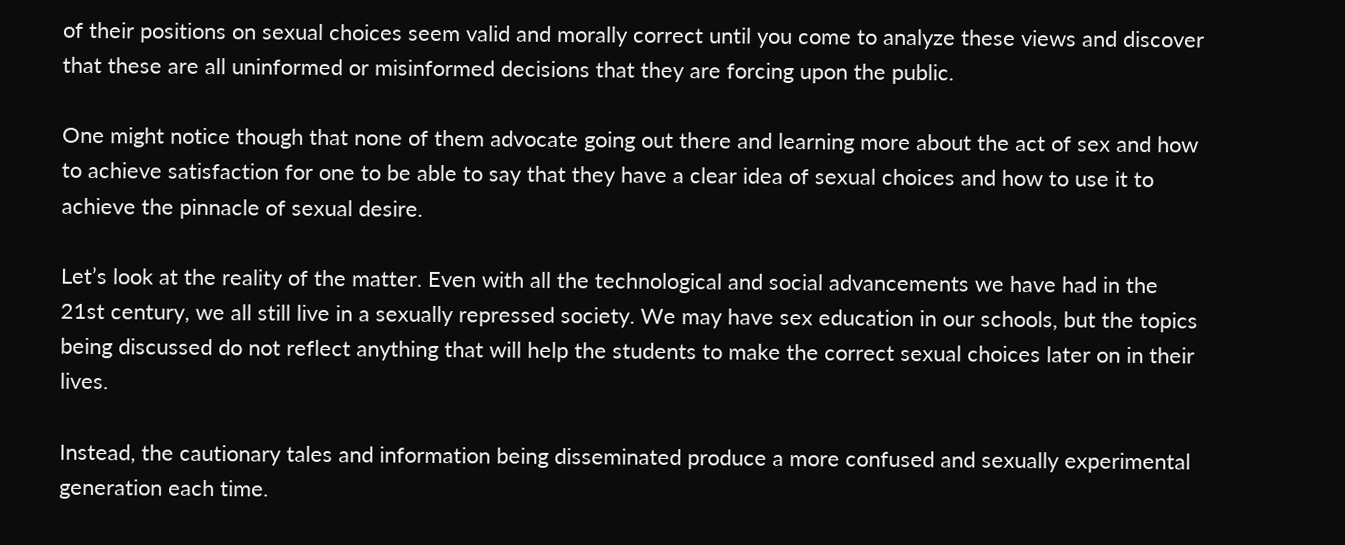of their positions on sexual choices seem valid and morally correct until you come to analyze these views and discover that these are all uninformed or misinformed decisions that they are forcing upon the public.

One might notice though that none of them advocate going out there and learning more about the act of sex and how to achieve satisfaction for one to be able to say that they have a clear idea of sexual choices and how to use it to achieve the pinnacle of sexual desire.

Let’s look at the reality of the matter. Even with all the technological and social advancements we have had in the 21st century, we all still live in a sexually repressed society. We may have sex education in our schools, but the topics being discussed do not reflect anything that will help the students to make the correct sexual choices later on in their lives.

Instead, the cautionary tales and information being disseminated produce a more confused and sexually experimental generation each time.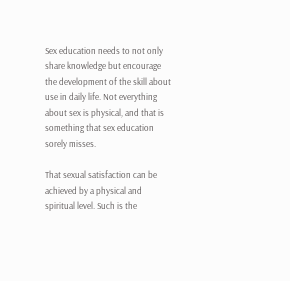Sex education needs to not only share knowledge but encourage the development of the skill about use in daily life. Not everything about sex is physical, and that is something that sex education sorely misses.

That sexual satisfaction can be achieved by a physical and spiritual level. Such is the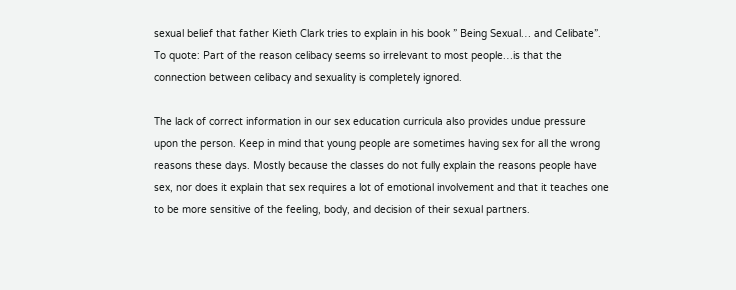sexual belief that father Kieth Clark tries to explain in his book ” Being Sexual… and Celibate”. To quote: Part of the reason celibacy seems so irrelevant to most people…is that the connection between celibacy and sexuality is completely ignored.

The lack of correct information in our sex education curricula also provides undue pressure upon the person. Keep in mind that young people are sometimes having sex for all the wrong reasons these days. Mostly because the classes do not fully explain the reasons people have sex, nor does it explain that sex requires a lot of emotional involvement and that it teaches one to be more sensitive of the feeling, body, and decision of their sexual partners.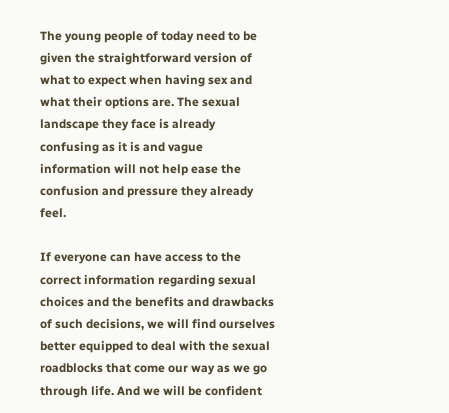The young people of today need to be given the straightforward version of what to expect when having sex and what their options are. The sexual landscape they face is already confusing as it is and vague information will not help ease the confusion and pressure they already feel.

If everyone can have access to the correct information regarding sexual choices and the benefits and drawbacks of such decisions, we will find ourselves better equipped to deal with the sexual roadblocks that come our way as we go through life. And we will be confident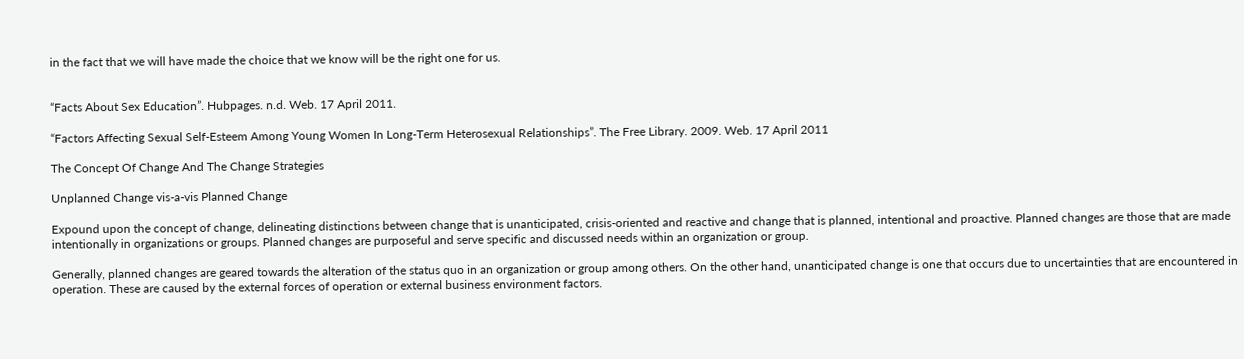in the fact that we will have made the choice that we know will be the right one for us.


“Facts About Sex Education”. Hubpages. n.d. Web. 17 April 2011.

“Factors Affecting Sexual Self-Esteem Among Young Women In Long-Term Heterosexual Relationships”. The Free Library. 2009. Web. 17 April 2011

The Concept Of Change And The Change Strategies

Unplanned Change vis-a-vis Planned Change

Expound upon the concept of change, delineating distinctions between change that is unanticipated, crisis-oriented and reactive and change that is planned, intentional and proactive. Planned changes are those that are made intentionally in organizations or groups. Planned changes are purposeful and serve specific and discussed needs within an organization or group.

Generally, planned changes are geared towards the alteration of the status quo in an organization or group among others. On the other hand, unanticipated change is one that occurs due to uncertainties that are encountered in operation. These are caused by the external forces of operation or external business environment factors.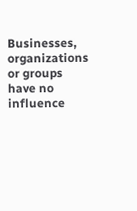Businesses, organizations or groups have no influence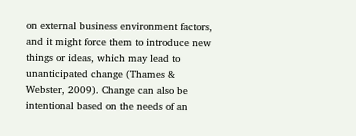on external business environment factors, and it might force them to introduce new things or ideas, which may lead to unanticipated change (Thames & Webster, 2009). Change can also be intentional based on the needs of an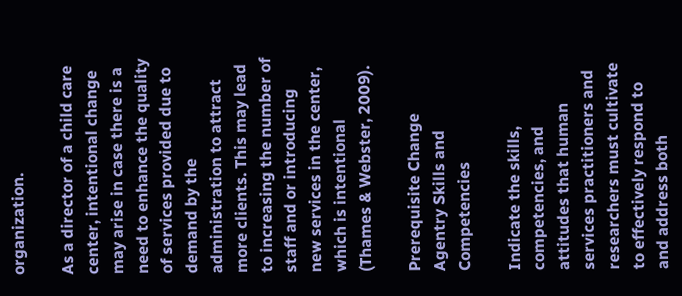organization.

As a director of a child care center, intentional change may arise in case there is a need to enhance the quality of services provided due to demand by the administration to attract more clients. This may lead to increasing the number of staff and or introducing new services in the center, which is intentional (Thames & Webster, 2009).

Prerequisite Change Agentry Skills and Competencies

Indicate the skills, competencies, and attitudes that human services practitioners and researchers must cultivate to effectively respond to and address both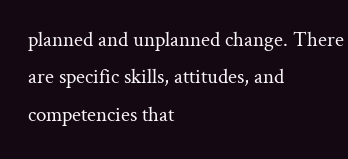planned and unplanned change. There are specific skills, attitudes, and competencies that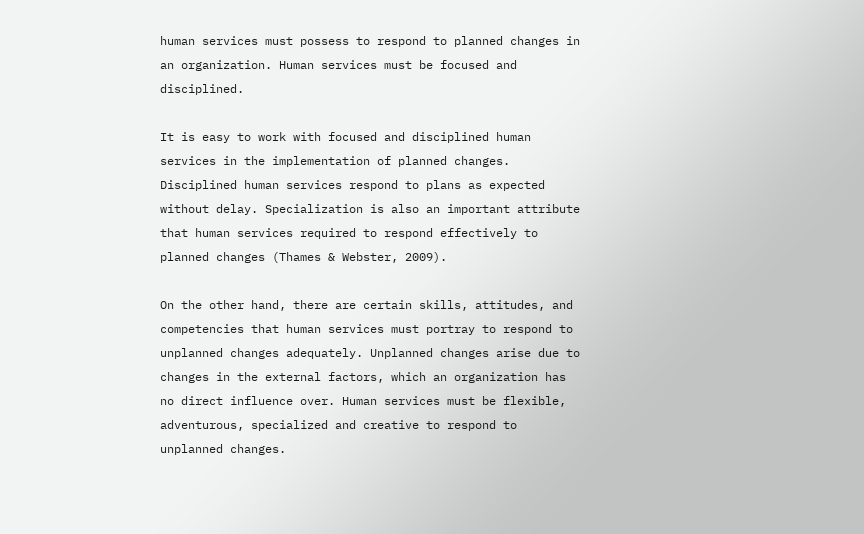human services must possess to respond to planned changes in an organization. Human services must be focused and disciplined.

It is easy to work with focused and disciplined human services in the implementation of planned changes. Disciplined human services respond to plans as expected without delay. Specialization is also an important attribute that human services required to respond effectively to planned changes (Thames & Webster, 2009).

On the other hand, there are certain skills, attitudes, and competencies that human services must portray to respond to unplanned changes adequately. Unplanned changes arise due to changes in the external factors, which an organization has no direct influence over. Human services must be flexible, adventurous, specialized and creative to respond to unplanned changes.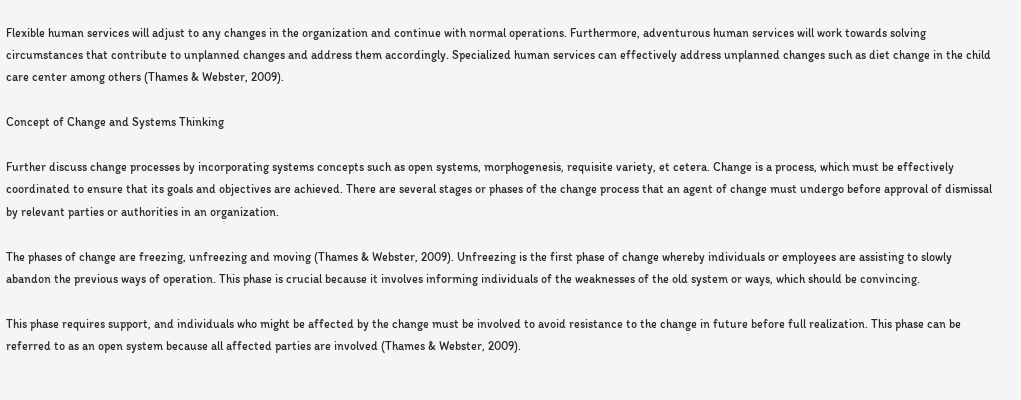Flexible human services will adjust to any changes in the organization and continue with normal operations. Furthermore, adventurous human services will work towards solving circumstances that contribute to unplanned changes and address them accordingly. Specialized human services can effectively address unplanned changes such as diet change in the child care center among others (Thames & Webster, 2009).

Concept of Change and Systems Thinking

Further discuss change processes by incorporating systems concepts such as open systems, morphogenesis, requisite variety, et cetera. Change is a process, which must be effectively coordinated to ensure that its goals and objectives are achieved. There are several stages or phases of the change process that an agent of change must undergo before approval of dismissal by relevant parties or authorities in an organization.

The phases of change are freezing, unfreezing and moving (Thames & Webster, 2009). Unfreezing is the first phase of change whereby individuals or employees are assisting to slowly abandon the previous ways of operation. This phase is crucial because it involves informing individuals of the weaknesses of the old system or ways, which should be convincing.

This phase requires support, and individuals who might be affected by the change must be involved to avoid resistance to the change in future before full realization. This phase can be referred to as an open system because all affected parties are involved (Thames & Webster, 2009).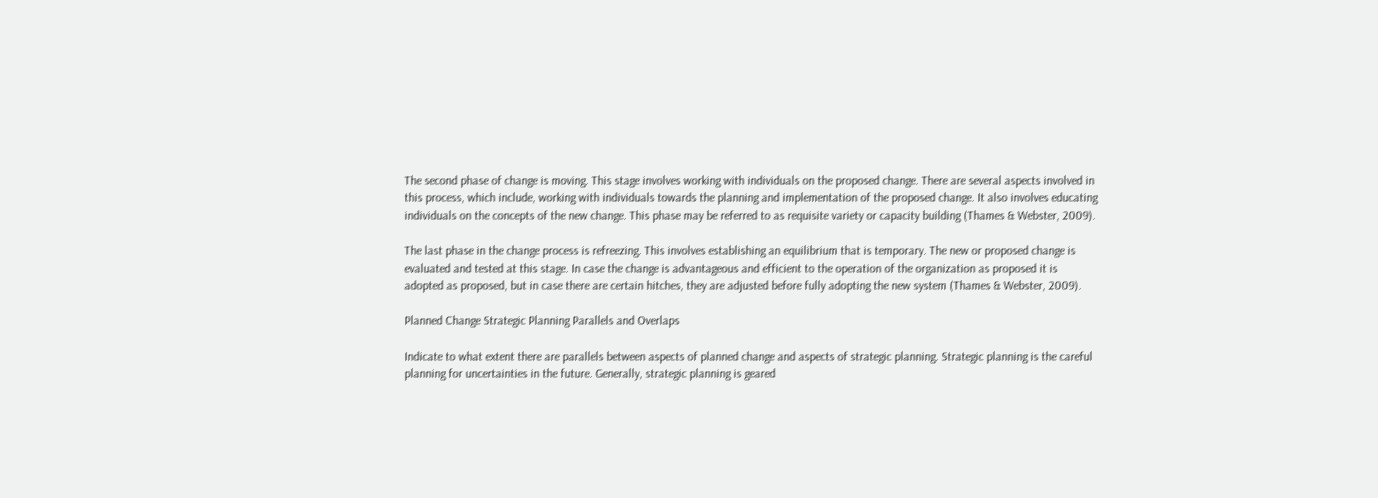The second phase of change is moving. This stage involves working with individuals on the proposed change. There are several aspects involved in this process, which include, working with individuals towards the planning and implementation of the proposed change. It also involves educating individuals on the concepts of the new change. This phase may be referred to as requisite variety or capacity building (Thames & Webster, 2009).

The last phase in the change process is refreezing. This involves establishing an equilibrium that is temporary. The new or proposed change is evaluated and tested at this stage. In case the change is advantageous and efficient to the operation of the organization as proposed it is adopted as proposed, but in case there are certain hitches, they are adjusted before fully adopting the new system (Thames & Webster, 2009).

Planned Change Strategic Planning Parallels and Overlaps

Indicate to what extent there are parallels between aspects of planned change and aspects of strategic planning. Strategic planning is the careful planning for uncertainties in the future. Generally, strategic planning is geared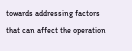towards addressing factors that can affect the operation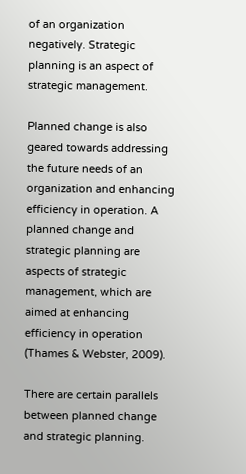of an organization negatively. Strategic planning is an aspect of strategic management.

Planned change is also geared towards addressing the future needs of an organization and enhancing efficiency in operation. A planned change and strategic planning are aspects of strategic management, which are aimed at enhancing efficiency in operation (Thames & Webster, 2009).

There are certain parallels between planned change and strategic planning.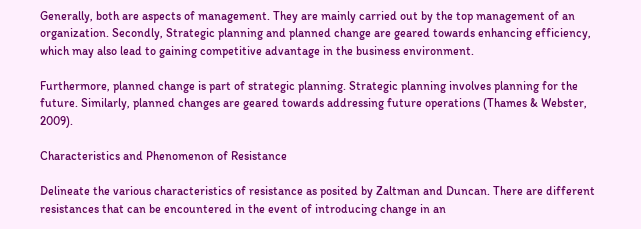Generally, both are aspects of management. They are mainly carried out by the top management of an organization. Secondly, Strategic planning and planned change are geared towards enhancing efficiency, which may also lead to gaining competitive advantage in the business environment.

Furthermore, planned change is part of strategic planning. Strategic planning involves planning for the future. Similarly, planned changes are geared towards addressing future operations (Thames & Webster, 2009).

Characteristics and Phenomenon of Resistance

Delineate the various characteristics of resistance as posited by Zaltman and Duncan. There are different resistances that can be encountered in the event of introducing change in an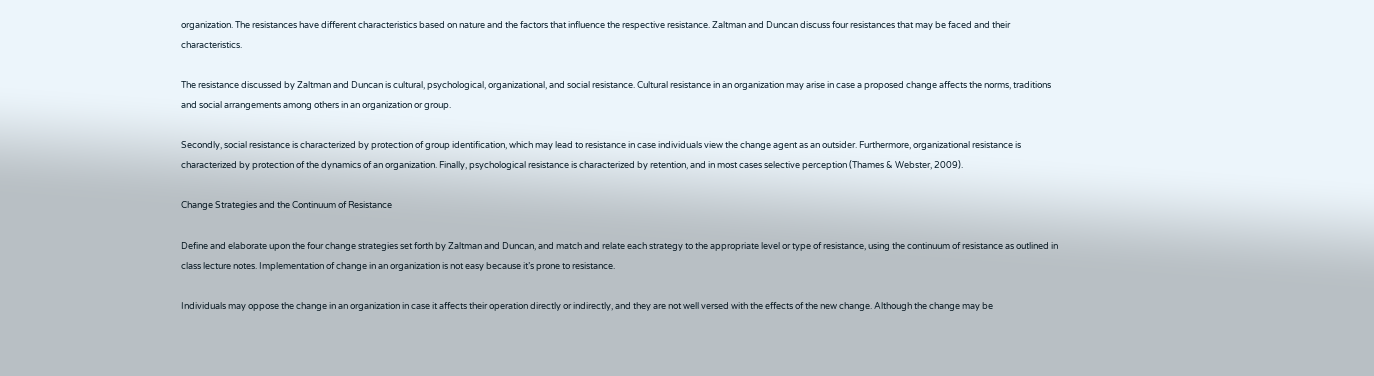organization. The resistances have different characteristics based on nature and the factors that influence the respective resistance. Zaltman and Duncan discuss four resistances that may be faced and their characteristics.

The resistance discussed by Zaltman and Duncan is cultural, psychological, organizational, and social resistance. Cultural resistance in an organization may arise in case a proposed change affects the norms, traditions and social arrangements among others in an organization or group.

Secondly, social resistance is characterized by protection of group identification, which may lead to resistance in case individuals view the change agent as an outsider. Furthermore, organizational resistance is characterized by protection of the dynamics of an organization. Finally, psychological resistance is characterized by retention, and in most cases selective perception (Thames & Webster, 2009).

Change Strategies and the Continuum of Resistance

Define and elaborate upon the four change strategies set forth by Zaltman and Duncan, and match and relate each strategy to the appropriate level or type of resistance, using the continuum of resistance as outlined in class lecture notes. Implementation of change in an organization is not easy because it’s prone to resistance.

Individuals may oppose the change in an organization in case it affects their operation directly or indirectly, and they are not well versed with the effects of the new change. Although the change may be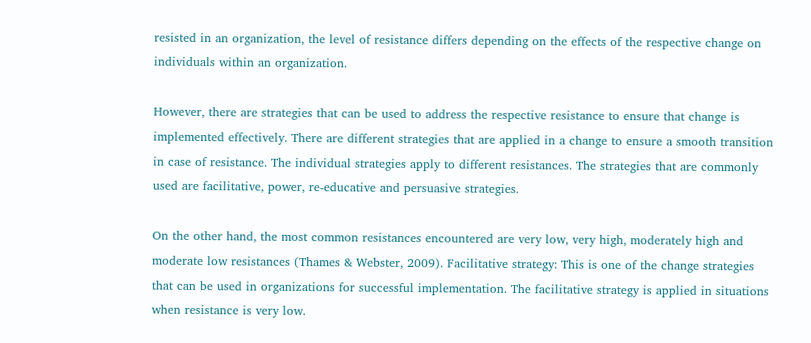resisted in an organization, the level of resistance differs depending on the effects of the respective change on individuals within an organization.

However, there are strategies that can be used to address the respective resistance to ensure that change is implemented effectively. There are different strategies that are applied in a change to ensure a smooth transition in case of resistance. The individual strategies apply to different resistances. The strategies that are commonly used are facilitative, power, re-educative and persuasive strategies.

On the other hand, the most common resistances encountered are very low, very high, moderately high and moderate low resistances (Thames & Webster, 2009). Facilitative strategy: This is one of the change strategies that can be used in organizations for successful implementation. The facilitative strategy is applied in situations when resistance is very low.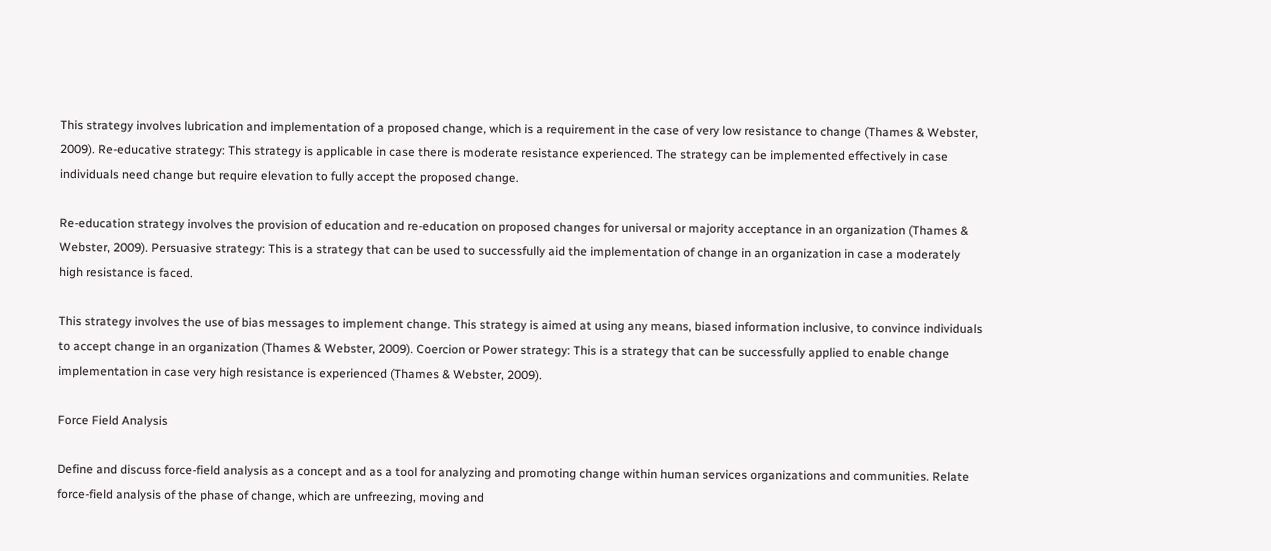This strategy involves lubrication and implementation of a proposed change, which is a requirement in the case of very low resistance to change (Thames & Webster, 2009). Re-educative strategy: This strategy is applicable in case there is moderate resistance experienced. The strategy can be implemented effectively in case individuals need change but require elevation to fully accept the proposed change.

Re-education strategy involves the provision of education and re-education on proposed changes for universal or majority acceptance in an organization (Thames & Webster, 2009). Persuasive strategy: This is a strategy that can be used to successfully aid the implementation of change in an organization in case a moderately high resistance is faced.

This strategy involves the use of bias messages to implement change. This strategy is aimed at using any means, biased information inclusive, to convince individuals to accept change in an organization (Thames & Webster, 2009). Coercion or Power strategy: This is a strategy that can be successfully applied to enable change implementation in case very high resistance is experienced (Thames & Webster, 2009).

Force Field Analysis

Define and discuss force-field analysis as a concept and as a tool for analyzing and promoting change within human services organizations and communities. Relate force-field analysis of the phase of change, which are unfreezing, moving and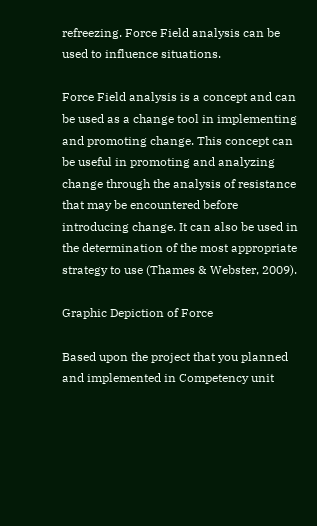refreezing. Force Field analysis can be used to influence situations.

Force Field analysis is a concept and can be used as a change tool in implementing and promoting change. This concept can be useful in promoting and analyzing change through the analysis of resistance that may be encountered before introducing change. It can also be used in the determination of the most appropriate strategy to use (Thames & Webster, 2009).

Graphic Depiction of Force

Based upon the project that you planned and implemented in Competency unit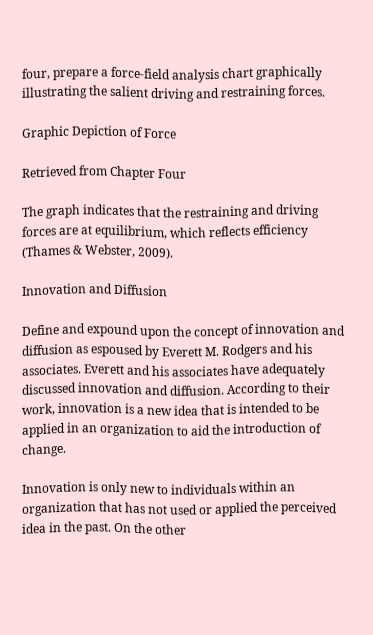four, prepare a force-field analysis chart graphically illustrating the salient driving and restraining forces.

Graphic Depiction of Force

Retrieved from Chapter Four

The graph indicates that the restraining and driving forces are at equilibrium, which reflects efficiency (Thames & Webster, 2009).

Innovation and Diffusion

Define and expound upon the concept of innovation and diffusion as espoused by Everett M. Rodgers and his associates. Everett and his associates have adequately discussed innovation and diffusion. According to their work, innovation is a new idea that is intended to be applied in an organization to aid the introduction of change.

Innovation is only new to individuals within an organization that has not used or applied the perceived idea in the past. On the other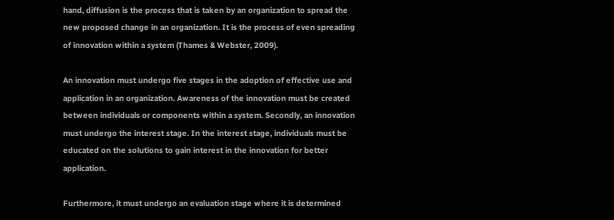hand, diffusion is the process that is taken by an organization to spread the new proposed change in an organization. It is the process of even spreading of innovation within a system (Thames & Webster, 2009).

An innovation must undergo five stages in the adoption of effective use and application in an organization. Awareness of the innovation must be created between individuals or components within a system. Secondly, an innovation must undergo the interest stage. In the interest stage, individuals must be educated on the solutions to gain interest in the innovation for better application.

Furthermore, it must undergo an evaluation stage where it is determined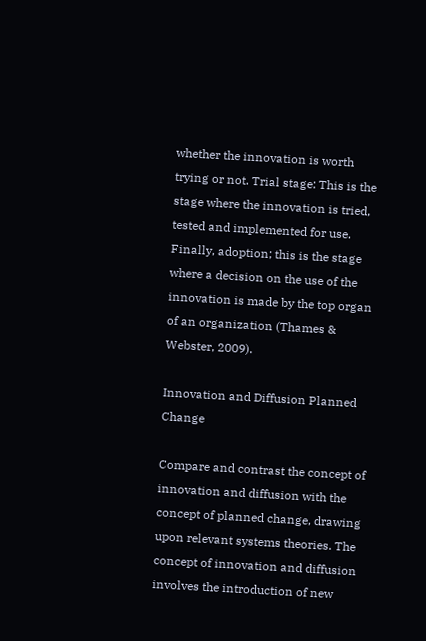whether the innovation is worth trying or not. Trial stage: This is the stage where the innovation is tried, tested and implemented for use. Finally, adoption; this is the stage where a decision on the use of the innovation is made by the top organ of an organization (Thames & Webster, 2009).

Innovation and Diffusion Planned Change

Compare and contrast the concept of innovation and diffusion with the concept of planned change, drawing upon relevant systems theories. The concept of innovation and diffusion involves the introduction of new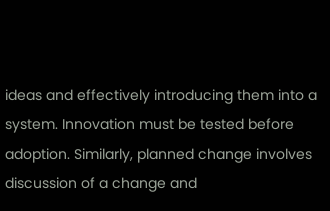ideas and effectively introducing them into a system. Innovation must be tested before adoption. Similarly, planned change involves discussion of a change and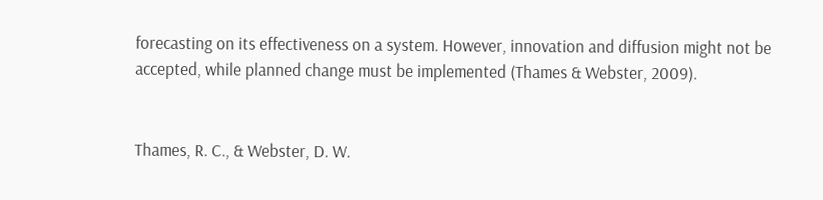forecasting on its effectiveness on a system. However, innovation and diffusion might not be accepted, while planned change must be implemented (Thames & Webster, 2009).


Thames, R. C., & Webster, D. W.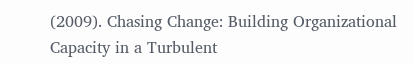(2009). Chasing Change: Building Organizational Capacity in a Turbulent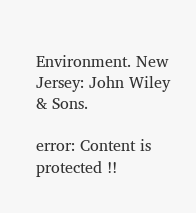Environment. New Jersey: John Wiley & Sons.

error: Content is protected !!